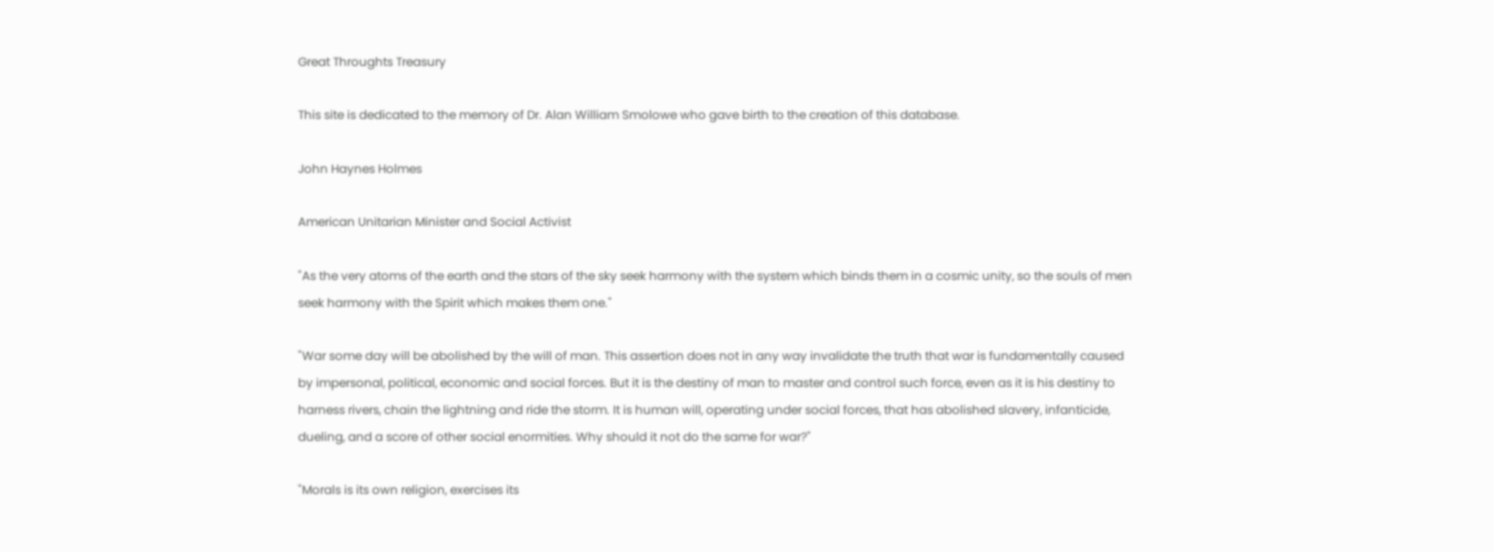Great Throughts Treasury

This site is dedicated to the memory of Dr. Alan William Smolowe who gave birth to the creation of this database.

John Haynes Holmes

American Unitarian Minister and Social Activist

"As the very atoms of the earth and the stars of the sky seek harmony with the system which binds them in a cosmic unity, so the souls of men seek harmony with the Spirit which makes them one."

"War some day will be abolished by the will of man. This assertion does not in any way invalidate the truth that war is fundamentally caused by impersonal, political, economic and social forces. But it is the destiny of man to master and control such force, even as it is his destiny to harness rivers, chain the lightning and ride the storm. It is human will, operating under social forces, that has abolished slavery, infanticide, dueling, and a score of other social enormities. Why should it not do the same for war?"

"Morals is its own religion, exercises its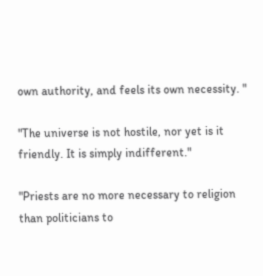own authority, and feels its own necessity. "

"The universe is not hostile, nor yet is it friendly. It is simply indifferent."

"Priests are no more necessary to religion than politicians to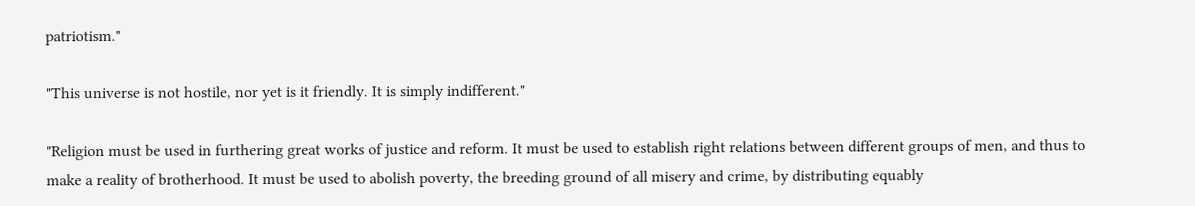patriotism."

"This universe is not hostile, nor yet is it friendly. It is simply indifferent."

"Religion must be used in furthering great works of justice and reform. It must be used to establish right relations between different groups of men, and thus to make a reality of brotherhood. It must be used to abolish poverty, the breeding ground of all misery and crime, by distributing equably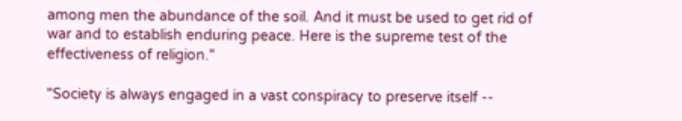among men the abundance of the soil. And it must be used to get rid of war and to establish enduring peace. Here is the supreme test of the effectiveness of religion."

"Society is always engaged in a vast conspiracy to preserve itself --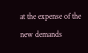at the expense of the new demands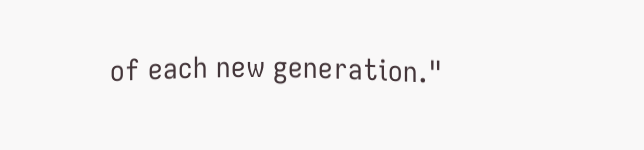of each new generation."